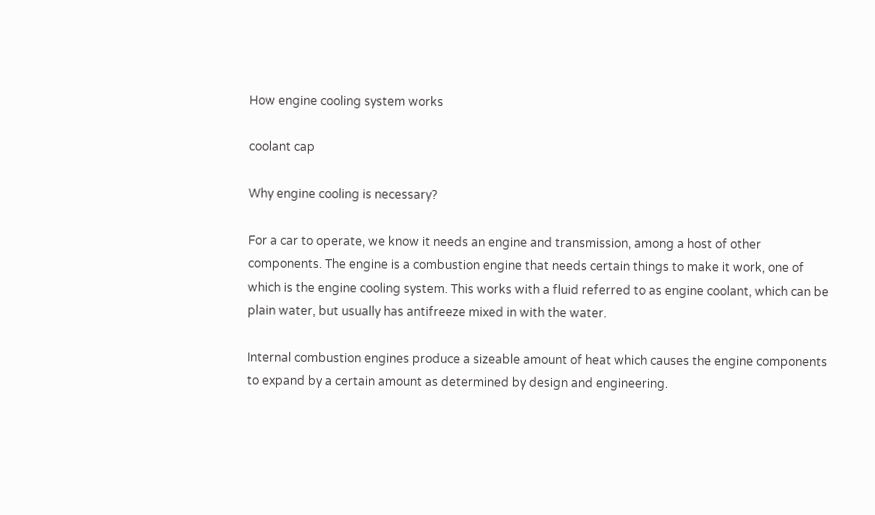How engine cooling system works

coolant cap

Why engine cooling is necessary?

For a car to operate, we know it needs an engine and transmission, among a host of other components. The engine is a combustion engine that needs certain things to make it work, one of which is the engine cooling system. This works with a fluid referred to as engine coolant, which can be plain water, but usually has antifreeze mixed in with the water.

Internal combustion engines produce a sizeable amount of heat which causes the engine components to expand by a certain amount as determined by design and engineering.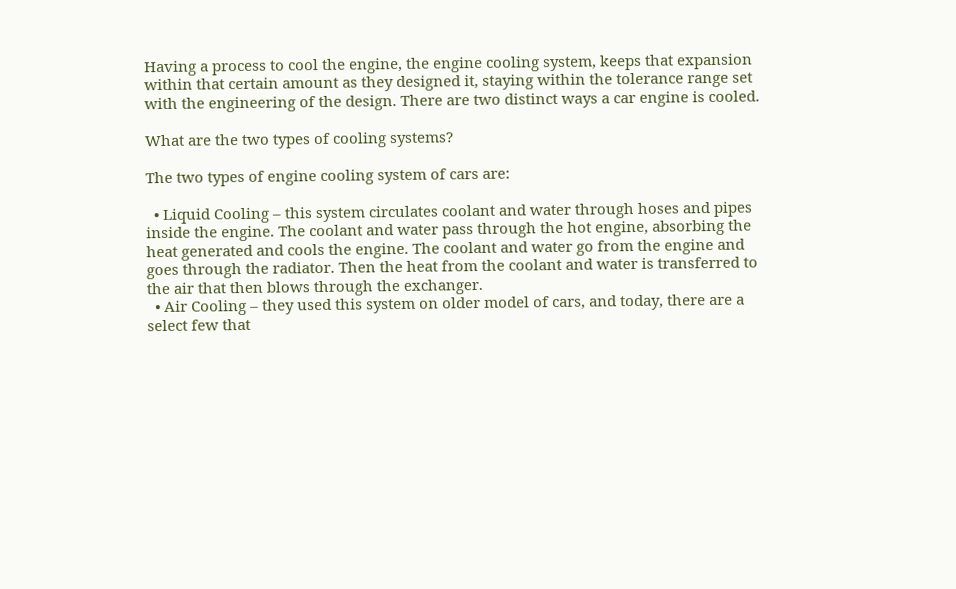Having a process to cool the engine, the engine cooling system, keeps that expansion within that certain amount as they designed it, staying within the tolerance range set with the engineering of the design. There are two distinct ways a car engine is cooled.

What are the two types of cooling systems?

The two types of engine cooling system of cars are:

  • Liquid Cooling – this system circulates coolant and water through hoses and pipes inside the engine. The coolant and water pass through the hot engine, absorbing the heat generated and cools the engine. The coolant and water go from the engine and goes through the radiator. Then the heat from the coolant and water is transferred to the air that then blows through the exchanger.
  • Air Cooling – they used this system on older model of cars, and today, there are a select few that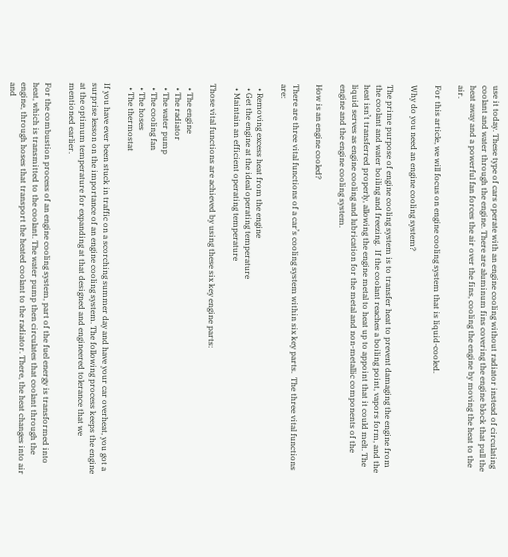use it today. These type of cars operate with an engine cooling without radiator instead of circulating coolant and water through the engine. There are aluminum fins covering the engine block that pull the heat away and a powerful fan forces the air over the fins, cooling the engine by moving the heat to the air.

For this article, we will focus on engine cooling system that is liquid-cooled.

Why do you need an engine cooling system?

The prime purpose of engine cooling system is to transfer heat to prevent damaging the engine from the coolant and water boiling and freezing.  If the coolant reaches a boiling point, vapors form, and the heat isn’t transferred properly, allowing the engine metal to heat up to appoint that it could melt. The liquid serves as engine cooling and lubrication for the metal and non-metallic components of the engine and the engine cooling system.

How is an engine cooled?

There are three vital functions of a car’s cooling system within six key parts.  The three vital functions are:

  • Removing excess heat from the engine
  • Get the engine at the ideal operating temperature
  • Maintain an efficient operating temperature

Those vital functions are achieved by using these six key engine parts:

  • The engine
  • The radiator
  • The water pump
  • The cooling fan
  • The hoses
  • The thermostat

If you have ever been stuck in traffic on a scorching summer day and have your car overheat, you got a surprise lesson on the importance of an engine cooling system. The following process keeps the engine at the optimum temperature for expanding at that designed and engineered tolerance that we mentioned earlier.

For the combustion process of an engine cooling system, part of the fuel energy is transformed into heat, which is transmitted to the coolant. The water pump then circulates that coolant through the engine, through hoses that transport the heated coolant to the radiator. There, the heat changes into air and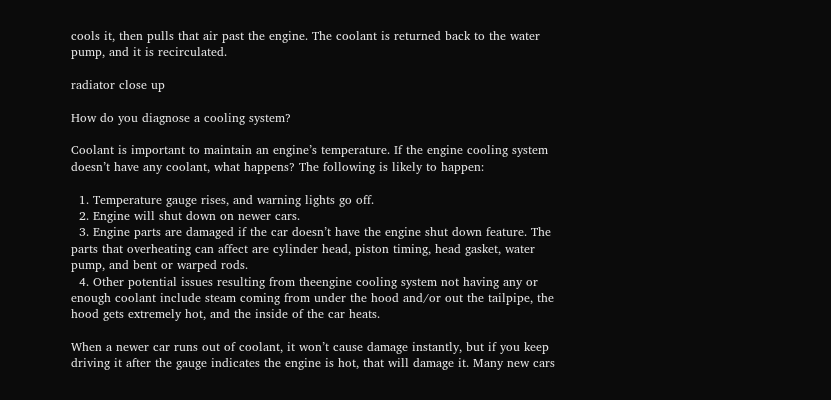cools it, then pulls that air past the engine. The coolant is returned back to the water pump, and it is recirculated.

radiator close up

How do you diagnose a cooling system?

Coolant is important to maintain an engine’s temperature. If the engine cooling system doesn’t have any coolant, what happens? The following is likely to happen:

  1. Temperature gauge rises, and warning lights go off.
  2. Engine will shut down on newer cars.
  3. Engine parts are damaged if the car doesn’t have the engine shut down feature. The parts that overheating can affect are cylinder head, piston timing, head gasket, water pump, and bent or warped rods.
  4. Other potential issues resulting from theengine cooling system not having any or enough coolant include steam coming from under the hood and/or out the tailpipe, the hood gets extremely hot, and the inside of the car heats.

When a newer car runs out of coolant, it won’t cause damage instantly, but if you keep driving it after the gauge indicates the engine is hot, that will damage it. Many new cars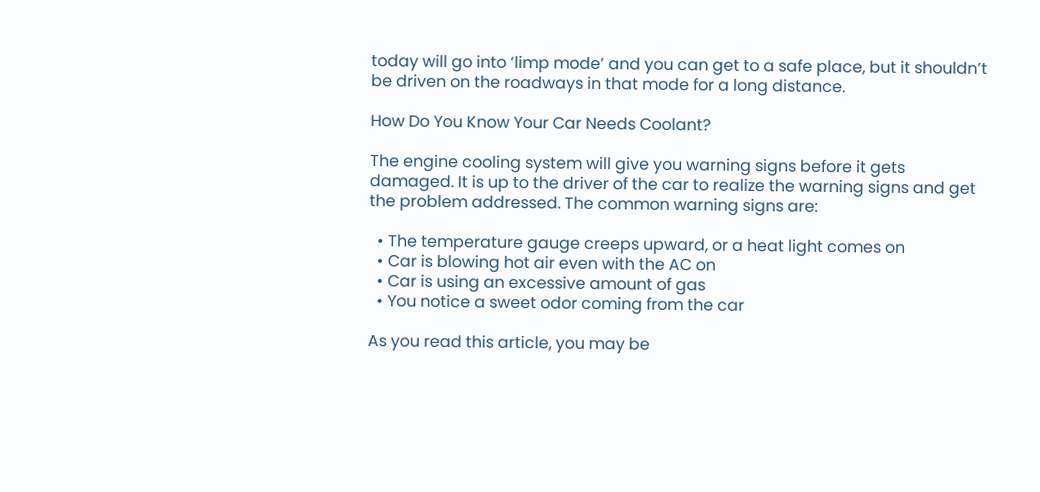today will go into ‘limp mode’ and you can get to a safe place, but it shouldn’t be driven on the roadways in that mode for a long distance.

How Do You Know Your Car Needs Coolant?

The engine cooling system will give you warning signs before it gets damaged. It is up to the driver of the car to realize the warning signs and get the problem addressed. The common warning signs are:

  • The temperature gauge creeps upward, or a heat light comes on
  • Car is blowing hot air even with the AC on
  • Car is using an excessive amount of gas
  • You notice a sweet odor coming from the car

As you read this article, you may be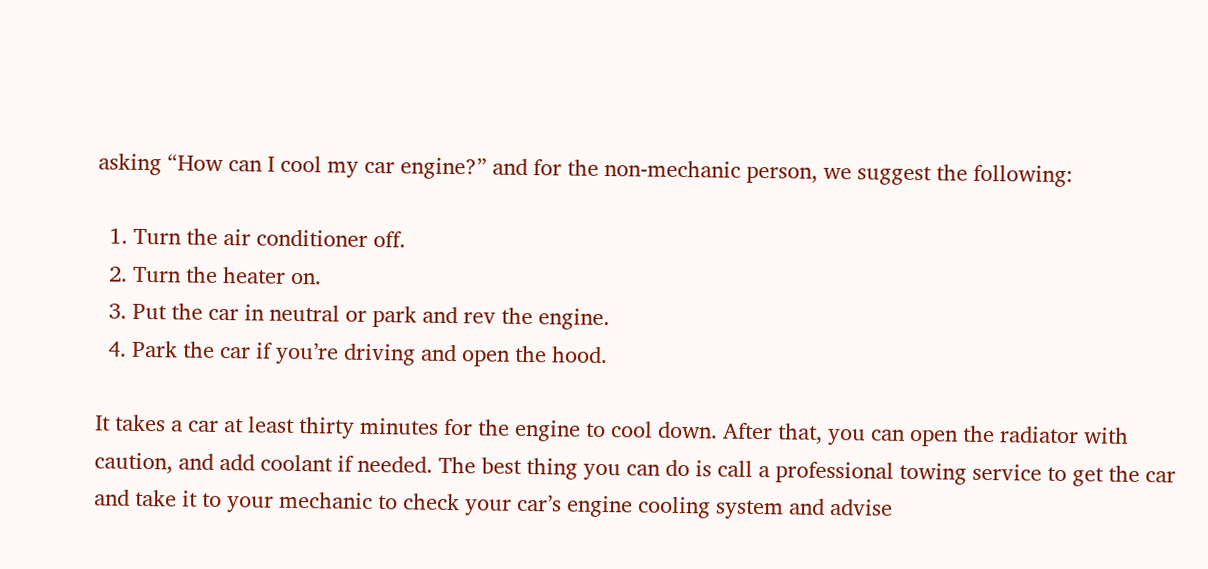asking “How can I cool my car engine?” and for the non-mechanic person, we suggest the following:

  1. Turn the air conditioner off.
  2. Turn the heater on.
  3. Put the car in neutral or park and rev the engine.
  4. Park the car if you’re driving and open the hood.

It takes a car at least thirty minutes for the engine to cool down. After that, you can open the radiator with caution, and add coolant if needed. The best thing you can do is call a professional towing service to get the car and take it to your mechanic to check your car’s engine cooling system and advise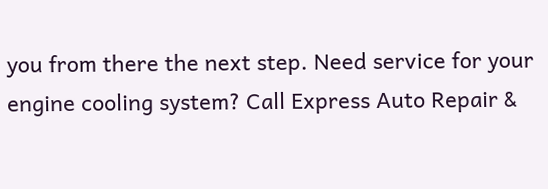you from there the next step. Need service for your engine cooling system? Call Express Auto Repair &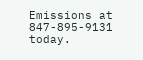Emissions at 847-895-9131 today.